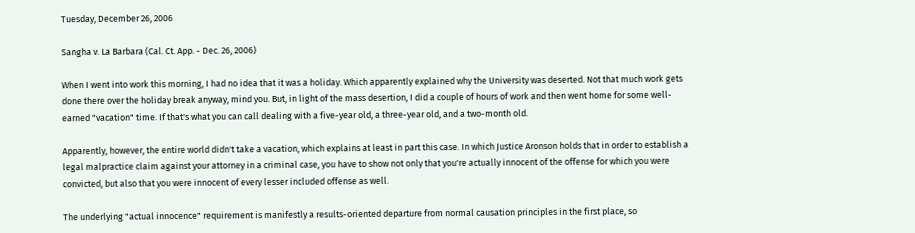Tuesday, December 26, 2006

Sangha v. La Barbara (Cal. Ct. App. - Dec. 26, 2006)

When I went into work this morning, I had no idea that it was a holiday. Which apparently explained why the University was deserted. Not that much work gets done there over the holiday break anyway, mind you. But, in light of the mass desertion, I did a couple of hours of work and then went home for some well-earned "vacation" time. If that's what you can call dealing with a five-year old, a three-year old, and a two-month old.

Apparently, however, the entire world didn't take a vacation, which explains at least in part this case. In which Justice Aronson holds that in order to establish a legal malpractice claim against your attorney in a criminal case, you have to show not only that you're actually innocent of the offense for which you were convicted, but also that you were innocent of every lesser included offense as well.

The underlying "actual innocence" requirement is manifestly a results-oriented departure from normal causation principles in the first place, so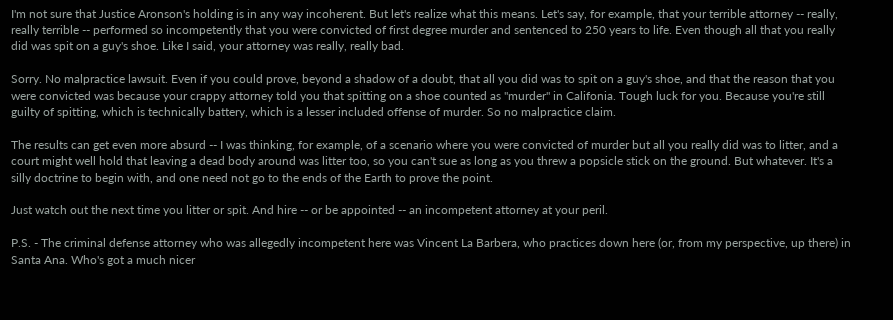I'm not sure that Justice Aronson's holding is in any way incoherent. But let's realize what this means. Let's say, for example, that your terrible attorney -- really, really terrible -- performed so incompetently that you were convicted of first degree murder and sentenced to 250 years to life. Even though all that you really did was spit on a guy's shoe. Like I said, your attorney was really, really bad.

Sorry. No malpractice lawsuit. Even if you could prove, beyond a shadow of a doubt, that all you did was to spit on a guy's shoe, and that the reason that you were convicted was because your crappy attorney told you that spitting on a shoe counted as "murder" in Califonia. Tough luck for you. Because you're still guilty of spitting, which is technically battery, which is a lesser included offense of murder. So no malpractice claim.

The results can get even more absurd -- I was thinking, for example, of a scenario where you were convicted of murder but all you really did was to litter, and a court might well hold that leaving a dead body around was litter too, so you can't sue as long as you threw a popsicle stick on the ground. But whatever. It's a silly doctrine to begin with, and one need not go to the ends of the Earth to prove the point.

Just watch out the next time you litter or spit. And hire -- or be appointed -- an incompetent attorney at your peril.

P.S. - The criminal defense attorney who was allegedly incompetent here was Vincent La Barbera, who practices down here (or, from my perspective, up there) in Santa Ana. Who's got a much nicer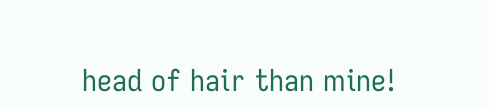head of hair than mine!